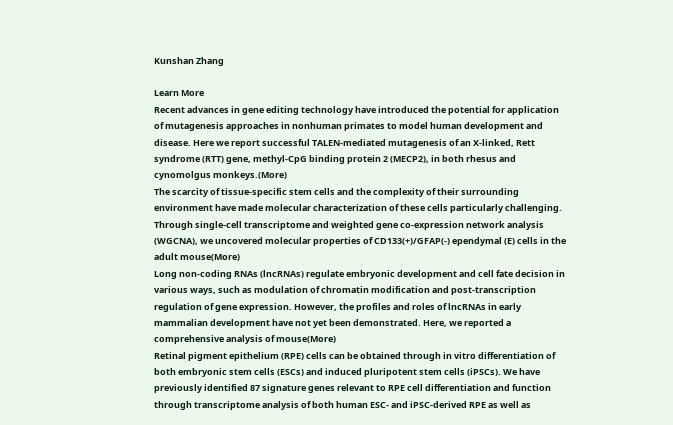Kunshan Zhang

Learn More
Recent advances in gene editing technology have introduced the potential for application of mutagenesis approaches in nonhuman primates to model human development and disease. Here we report successful TALEN-mediated mutagenesis of an X-linked, Rett syndrome (RTT) gene, methyl-CpG binding protein 2 (MECP2), in both rhesus and cynomolgus monkeys.(More)
The scarcity of tissue-specific stem cells and the complexity of their surrounding environment have made molecular characterization of these cells particularly challenging. Through single-cell transcriptome and weighted gene co-expression network analysis (WGCNA), we uncovered molecular properties of CD133(+)/GFAP(-) ependymal (E) cells in the adult mouse(More)
Long non-coding RNAs (lncRNAs) regulate embryonic development and cell fate decision in various ways, such as modulation of chromatin modification and post-transcription regulation of gene expression. However, the profiles and roles of lncRNAs in early mammalian development have not yet been demonstrated. Here, we reported a comprehensive analysis of mouse(More)
Retinal pigment epithelium (RPE) cells can be obtained through in vitro differentiation of both embryonic stem cells (ESCs) and induced pluripotent stem cells (iPSCs). We have previously identified 87 signature genes relevant to RPE cell differentiation and function through transcriptome analysis of both human ESC- and iPSC-derived RPE as well as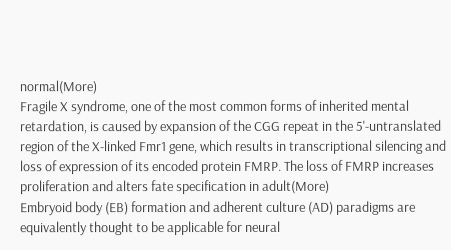normal(More)
Fragile X syndrome, one of the most common forms of inherited mental retardation, is caused by expansion of the CGG repeat in the 5'-untranslated region of the X-linked Fmr1 gene, which results in transcriptional silencing and loss of expression of its encoded protein FMRP. The loss of FMRP increases proliferation and alters fate specification in adult(More)
Embryoid body (EB) formation and adherent culture (AD) paradigms are equivalently thought to be applicable for neural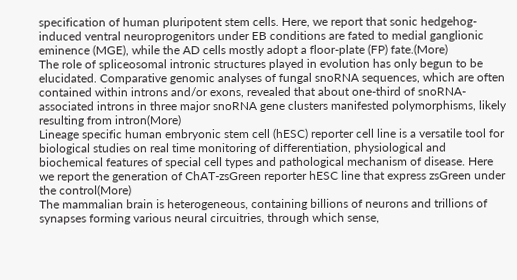specification of human pluripotent stem cells. Here, we report that sonic hedgehog-induced ventral neuroprogenitors under EB conditions are fated to medial ganglionic eminence (MGE), while the AD cells mostly adopt a floor-plate (FP) fate.(More)
The role of spliceosomal intronic structures played in evolution has only begun to be elucidated. Comparative genomic analyses of fungal snoRNA sequences, which are often contained within introns and/or exons, revealed that about one-third of snoRNA-associated introns in three major snoRNA gene clusters manifested polymorphisms, likely resulting from intron(More)
Lineage specific human embryonic stem cell (hESC) reporter cell line is a versatile tool for biological studies on real time monitoring of differentiation, physiological and biochemical features of special cell types and pathological mechanism of disease. Here we report the generation of ChAT-zsGreen reporter hESC line that express zsGreen under the control(More)
The mammalian brain is heterogeneous, containing billions of neurons and trillions of synapses forming various neural circuitries, through which sense,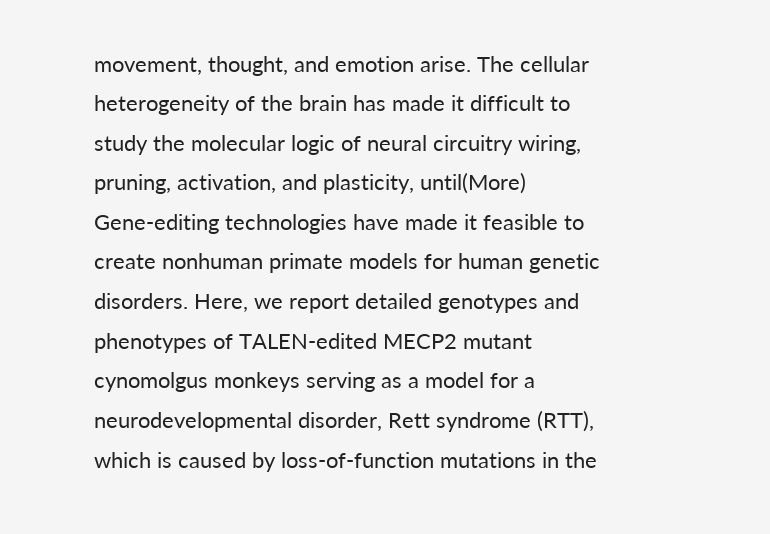movement, thought, and emotion arise. The cellular heterogeneity of the brain has made it difficult to study the molecular logic of neural circuitry wiring, pruning, activation, and plasticity, until(More)
Gene-editing technologies have made it feasible to create nonhuman primate models for human genetic disorders. Here, we report detailed genotypes and phenotypes of TALEN-edited MECP2 mutant cynomolgus monkeys serving as a model for a neurodevelopmental disorder, Rett syndrome (RTT), which is caused by loss-of-function mutations in the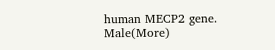human MECP2 gene. Male(More)